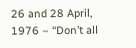26 and 28 April, 1976 – “Don’t all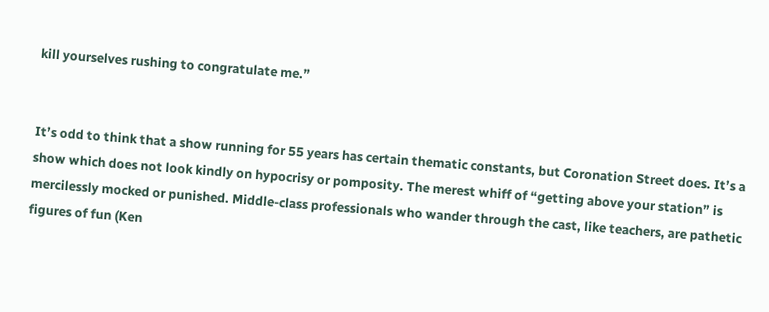kill yourselves rushing to congratulate me.”


It’s odd to think that a show running for 55 years has certain thematic constants, but Coronation Street does. It’s a show which does not look kindly on hypocrisy or pomposity. The merest whiff of “getting above your station” is mercilessly mocked or punished. Middle-class professionals who wander through the cast, like teachers, are pathetic figures of fun (Ken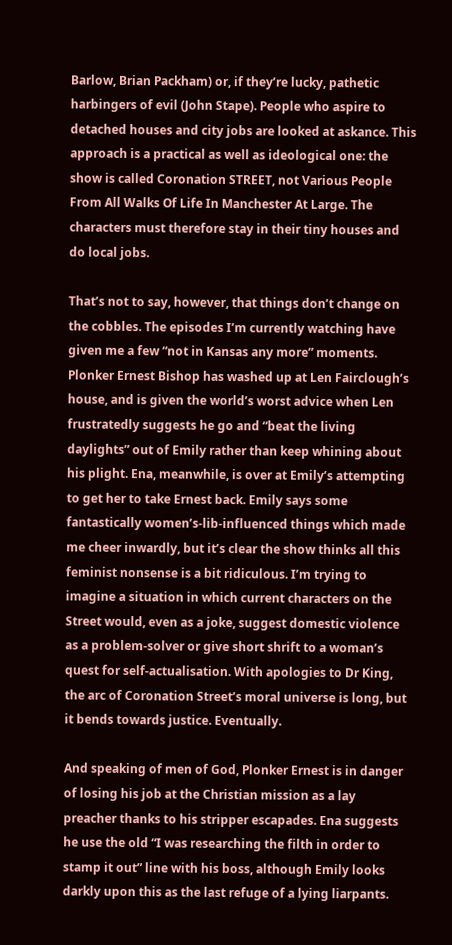Barlow, Brian Packham) or, if they’re lucky, pathetic harbingers of evil (John Stape). People who aspire to detached houses and city jobs are looked at askance. This approach is a practical as well as ideological one: the show is called Coronation STREET, not Various People From All Walks Of Life In Manchester At Large. The characters must therefore stay in their tiny houses and do local jobs.

That’s not to say, however, that things don’t change on the cobbles. The episodes I’m currently watching have given me a few “not in Kansas any more” moments. Plonker Ernest Bishop has washed up at Len Fairclough’s house, and is given the world’s worst advice when Len frustratedly suggests he go and “beat the living daylights” out of Emily rather than keep whining about his plight. Ena, meanwhile, is over at Emily’s attempting to get her to take Ernest back. Emily says some fantastically women’s-lib-influenced things which made me cheer inwardly, but it’s clear the show thinks all this feminist nonsense is a bit ridiculous. I’m trying to imagine a situation in which current characters on the Street would, even as a joke, suggest domestic violence as a problem-solver or give short shrift to a woman’s quest for self-actualisation. With apologies to Dr King, the arc of Coronation Street’s moral universe is long, but it bends towards justice. Eventually.

And speaking of men of God, Plonker Ernest is in danger of losing his job at the Christian mission as a lay preacher thanks to his stripper escapades. Ena suggests he use the old “I was researching the filth in order to stamp it out” line with his boss, although Emily looks darkly upon this as the last refuge of a lying liarpants.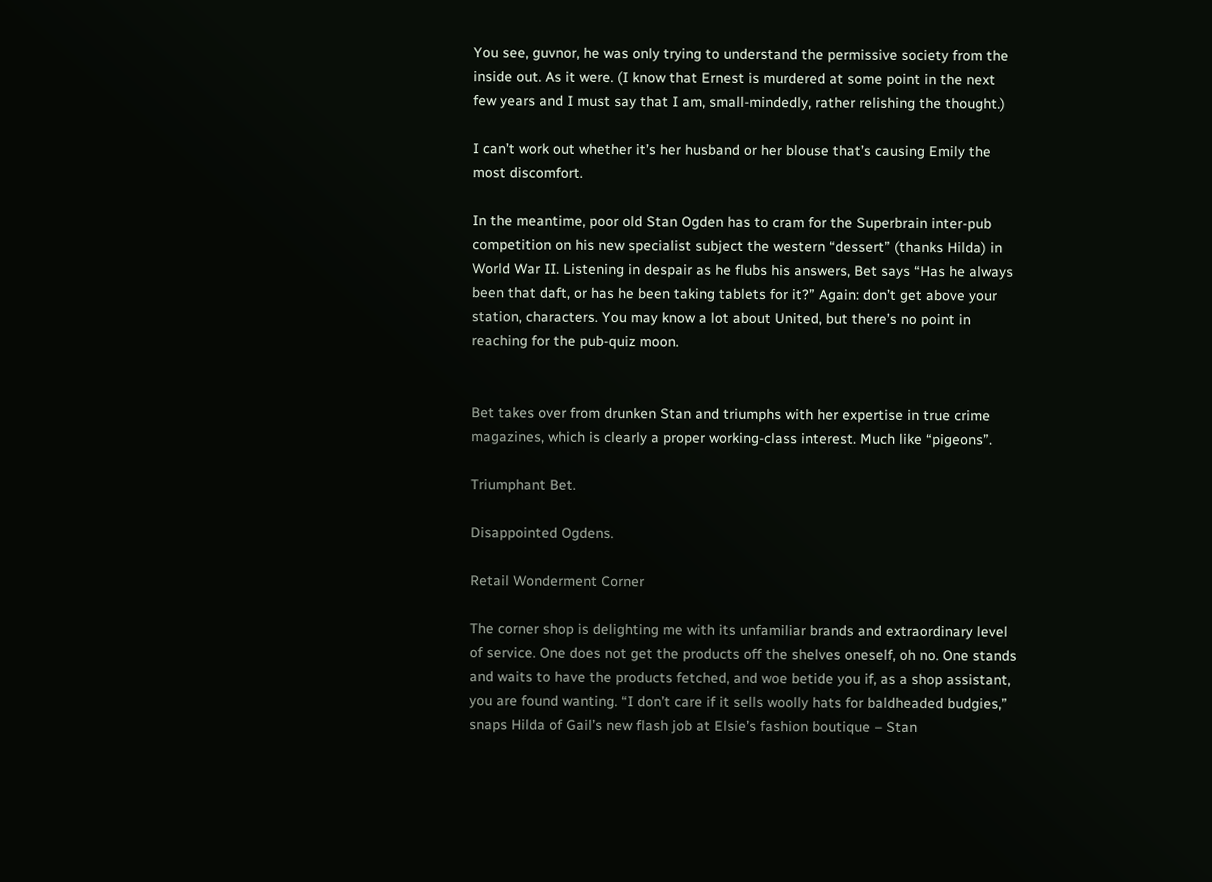You see, guvnor, he was only trying to understand the permissive society from the inside out. As it were. (I know that Ernest is murdered at some point in the next few years and I must say that I am, small-mindedly, rather relishing the thought.)

I can’t work out whether it’s her husband or her blouse that’s causing Emily the most discomfort.

In the meantime, poor old Stan Ogden has to cram for the Superbrain inter-pub competition on his new specialist subject the western “dessert” (thanks Hilda) in World War II. Listening in despair as he flubs his answers, Bet says “Has he always been that daft, or has he been taking tablets for it?” Again: don’t get above your station, characters. You may know a lot about United, but there’s no point in reaching for the pub-quiz moon.


Bet takes over from drunken Stan and triumphs with her expertise in true crime magazines, which is clearly a proper working-class interest. Much like “pigeons”.

Triumphant Bet.

Disappointed Ogdens.

Retail Wonderment Corner

The corner shop is delighting me with its unfamiliar brands and extraordinary level of service. One does not get the products off the shelves oneself, oh no. One stands and waits to have the products fetched, and woe betide you if, as a shop assistant, you are found wanting. “I don’t care if it sells woolly hats for baldheaded budgies,” snaps Hilda of Gail’s new flash job at Elsie’s fashion boutique – Stan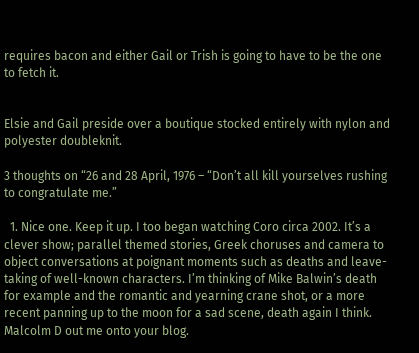requires bacon and either Gail or Trish is going to have to be the one to fetch it.


Elsie and Gail preside over a boutique stocked entirely with nylon and polyester doubleknit.

3 thoughts on “26 and 28 April, 1976 – “Don’t all kill yourselves rushing to congratulate me.”

  1. Nice one. Keep it up. I too began watching Coro circa 2002. It’s a clever show; parallel themed stories, Greek choruses and camera to object conversations at poignant moments such as deaths and leave-taking of well-known characters. I’m thinking of Mike Balwin’s death for example and the romantic and yearning crane shot, or a more recent panning up to the moon for a sad scene, death again I think. Malcolm D out me onto your blog.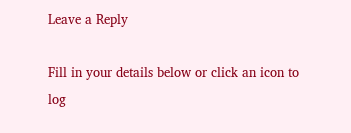Leave a Reply

Fill in your details below or click an icon to log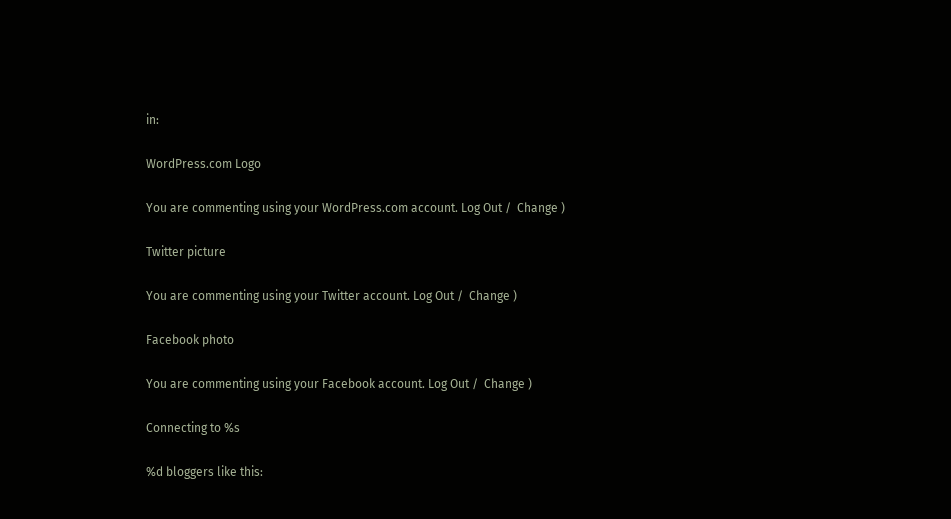in:

WordPress.com Logo

You are commenting using your WordPress.com account. Log Out /  Change )

Twitter picture

You are commenting using your Twitter account. Log Out /  Change )

Facebook photo

You are commenting using your Facebook account. Log Out /  Change )

Connecting to %s

%d bloggers like this: